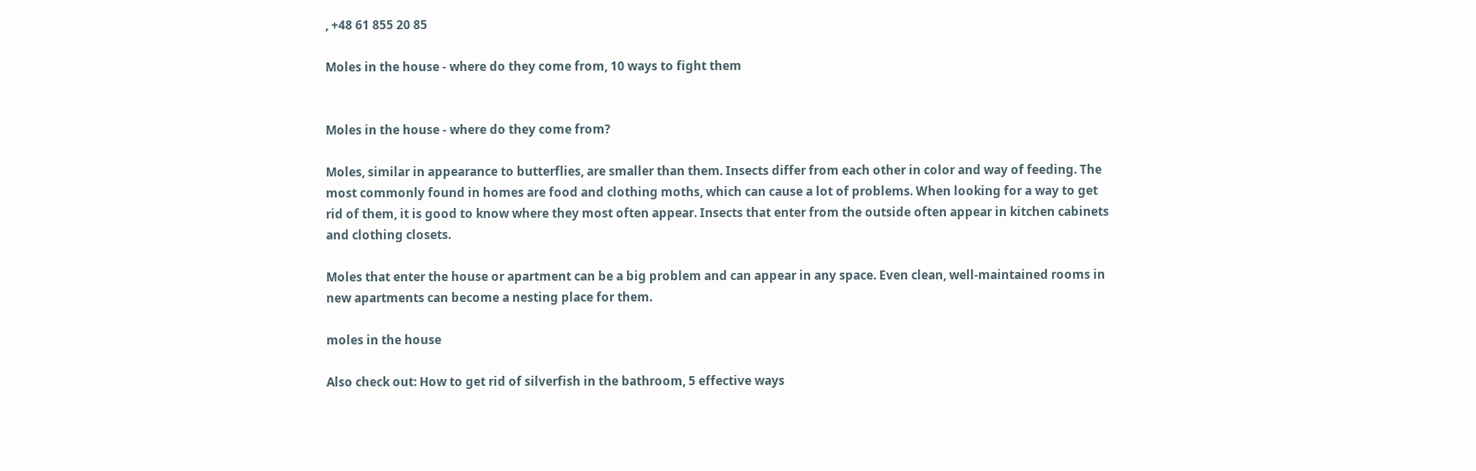, +48 61 855 20 85

Moles in the house - where do they come from, 10 ways to fight them


Moles in the house - where do they come from?

Moles, similar in appearance to butterflies, are smaller than them. Insects differ from each other in color and way of feeding. The most commonly found in homes are food and clothing moths, which can cause a lot of problems. When looking for a way to get rid of them, it is good to know where they most often appear. Insects that enter from the outside often appear in kitchen cabinets and clothing closets.

Moles that enter the house or apartment can be a big problem and can appear in any space. Even clean, well-maintained rooms in new apartments can become a nesting place for them.

moles in the house

Also check out: How to get rid of silverfish in the bathroom, 5 effective ways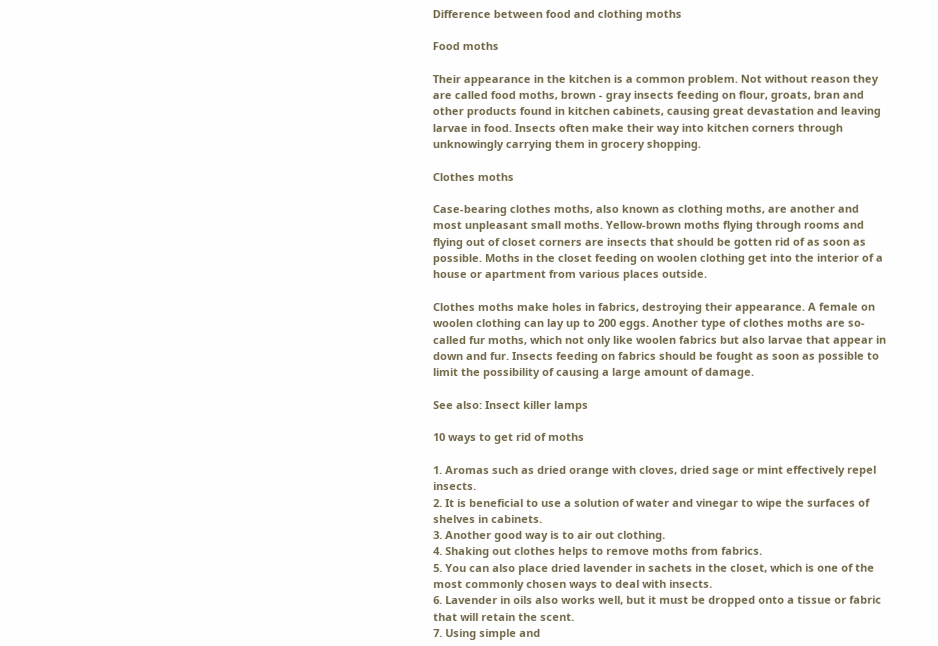Difference between food and clothing moths

Food moths

Their appearance in the kitchen is a common problem. Not without reason they are called food moths, brown - gray insects feeding on flour, groats, bran and other products found in kitchen cabinets, causing great devastation and leaving larvae in food. Insects often make their way into kitchen corners through unknowingly carrying them in grocery shopping.

Clothes moths

Case-bearing clothes moths, also known as clothing moths, are another and most unpleasant small moths. Yellow-brown moths flying through rooms and flying out of closet corners are insects that should be gotten rid of as soon as possible. Moths in the closet feeding on woolen clothing get into the interior of a house or apartment from various places outside.

Clothes moths make holes in fabrics, destroying their appearance. A female on woolen clothing can lay up to 200 eggs. Another type of clothes moths are so-called fur moths, which not only like woolen fabrics but also larvae that appear in down and fur. Insects feeding on fabrics should be fought as soon as possible to limit the possibility of causing a large amount of damage.

See also: Insect killer lamps

10 ways to get rid of moths

1. Aromas such as dried orange with cloves, dried sage or mint effectively repel insects.
2. It is beneficial to use a solution of water and vinegar to wipe the surfaces of shelves in cabinets.
3. Another good way is to air out clothing.
4. Shaking out clothes helps to remove moths from fabrics.
5. You can also place dried lavender in sachets in the closet, which is one of the most commonly chosen ways to deal with insects.
6. Lavender in oils also works well, but it must be dropped onto a tissue or fabric that will retain the scent.
7. Using simple and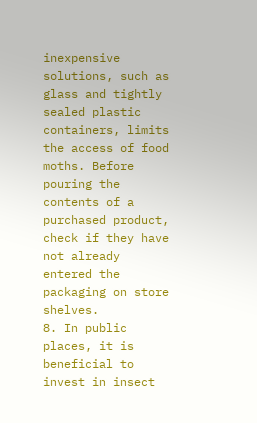inexpensive solutions, such as glass and tightly sealed plastic containers, limits the access of food moths. Before pouring the contents of a purchased product, check if they have not already entered the packaging on store shelves.
8. In public places, it is beneficial to invest in insect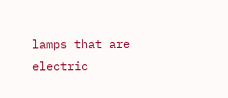lamps that are electric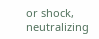or shock, neutralizing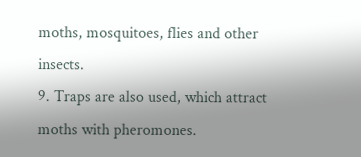moths, mosquitoes, flies and other insects.
9. Traps are also used, which attract moths with pheromones.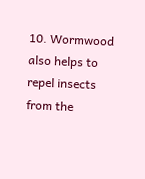10. Wormwood also helps to repel insects from the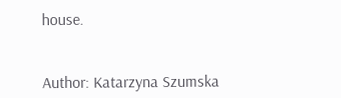house.


Author: Katarzyna Szumska